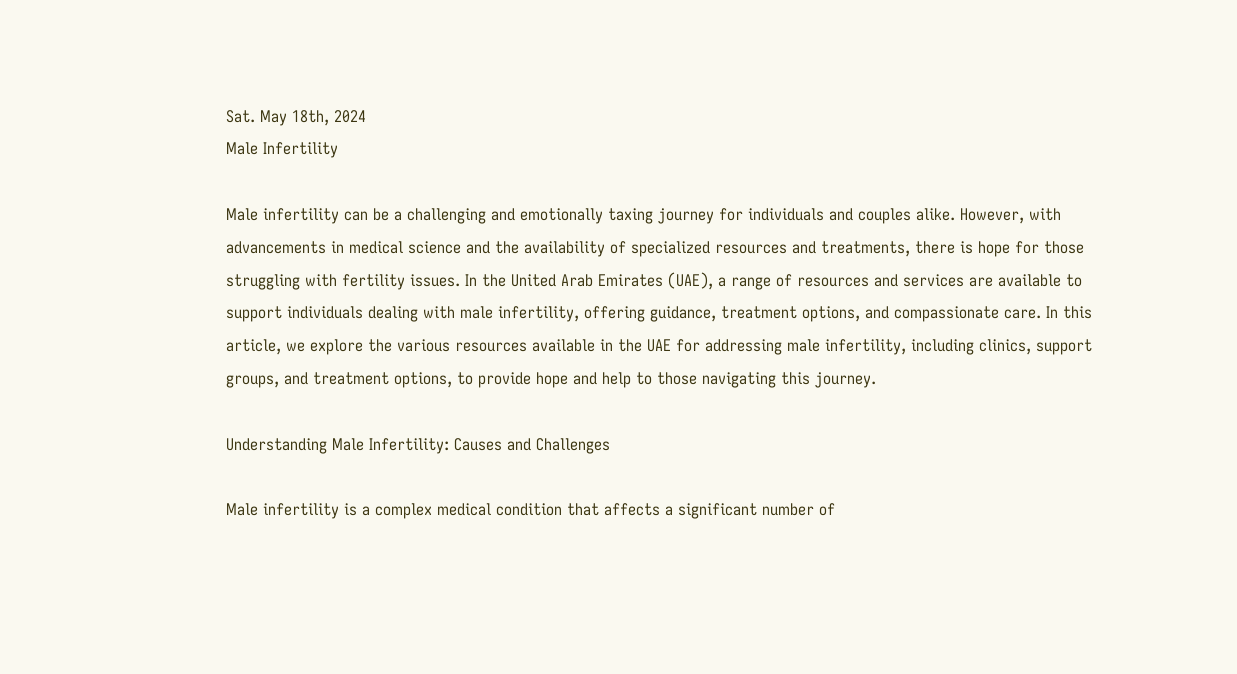Sat. May 18th, 2024
Male Infertility

Male infertility can be a challenging and emotionally taxing journey for individuals and couples alike. However, with advancements in medical science and the availability of specialized resources and treatments, there is hope for those struggling with fertility issues. In the United Arab Emirates (UAE), a range of resources and services are available to support individuals dealing with male infertility, offering guidance, treatment options, and compassionate care. In this article, we explore the various resources available in the UAE for addressing male infertility, including clinics, support groups, and treatment options, to provide hope and help to those navigating this journey.

Understanding Male Infertility: Causes and Challenges

Male infertility is a complex medical condition that affects a significant number of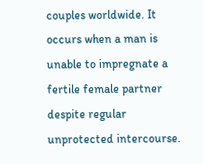couples worldwide. It occurs when a man is unable to impregnate a fertile female partner despite regular unprotected intercourse.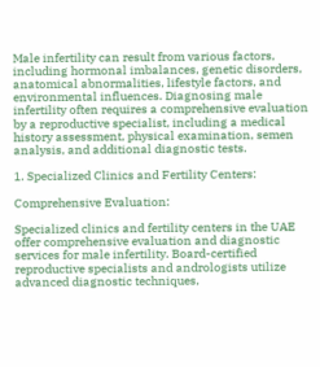Male infertility can result from various factors, including hormonal imbalances, genetic disorders, anatomical abnormalities, lifestyle factors, and environmental influences. Diagnosing male infertility often requires a comprehensive evaluation by a reproductive specialist, including a medical history assessment, physical examination, semen analysis, and additional diagnostic tests.

1. Specialized Clinics and Fertility Centers:

Comprehensive Evaluation:

Specialized clinics and fertility centers in the UAE offer comprehensive evaluation and diagnostic services for male infertility. Board-certified reproductive specialists and andrologists utilize advanced diagnostic techniques,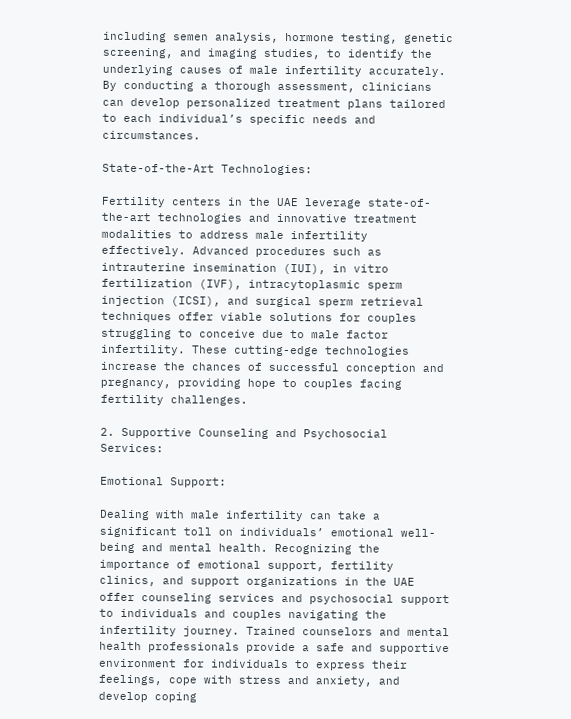including semen analysis, hormone testing, genetic screening, and imaging studies, to identify the underlying causes of male infertility accurately. By conducting a thorough assessment, clinicians can develop personalized treatment plans tailored to each individual’s specific needs and circumstances.

State-of-the-Art Technologies:

Fertility centers in the UAE leverage state-of-the-art technologies and innovative treatment modalities to address male infertility effectively. Advanced procedures such as intrauterine insemination (IUI), in vitro fertilization (IVF), intracytoplasmic sperm injection (ICSI), and surgical sperm retrieval techniques offer viable solutions for couples struggling to conceive due to male factor infertility. These cutting-edge technologies increase the chances of successful conception and pregnancy, providing hope to couples facing fertility challenges.

2. Supportive Counseling and Psychosocial Services:

Emotional Support:

Dealing with male infertility can take a significant toll on individuals’ emotional well-being and mental health. Recognizing the importance of emotional support, fertility clinics, and support organizations in the UAE offer counseling services and psychosocial support to individuals and couples navigating the infertility journey. Trained counselors and mental health professionals provide a safe and supportive environment for individuals to express their feelings, cope with stress and anxiety, and develop coping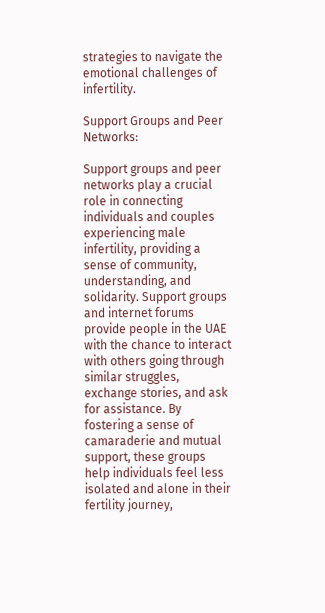strategies to navigate the emotional challenges of infertility.

Support Groups and Peer Networks:

Support groups and peer networks play a crucial role in connecting individuals and couples experiencing male infertility, providing a sense of community, understanding, and solidarity. Support groups and internet forums provide people in the UAE with the chance to interact with others going through similar struggles, exchange stories, and ask for assistance. By fostering a sense of camaraderie and mutual support, these groups help individuals feel less isolated and alone in their fertility journey,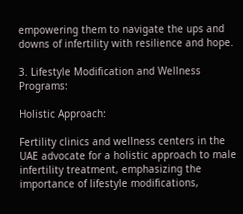empowering them to navigate the ups and downs of infertility with resilience and hope.

3. Lifestyle Modification and Wellness Programs:

Holistic Approach:

Fertility clinics and wellness centers in the UAE advocate for a holistic approach to male infertility treatment, emphasizing the importance of lifestyle modifications,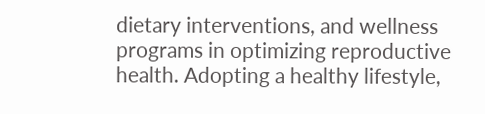dietary interventions, and wellness programs in optimizing reproductive health. Adopting a healthy lifestyle,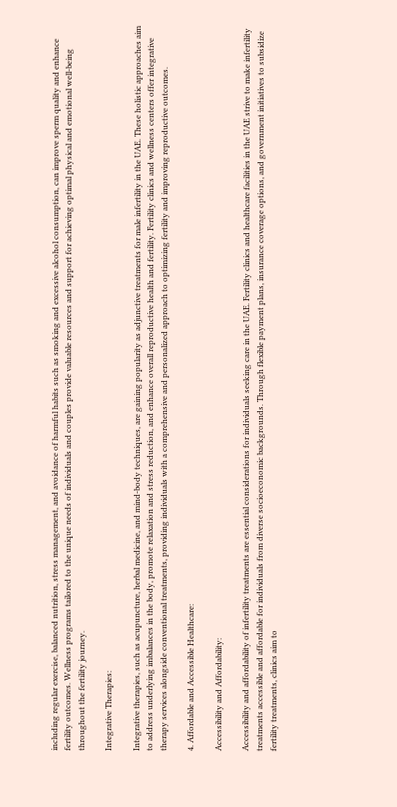including regular exercise, balanced nutrition, stress management, and avoidance of harmful habits such as smoking and excessive alcohol consumption, can improve sperm quality and enhance fertility outcomes. Wellness programs tailored to the unique needs of individuals and couples provide valuable resources and support for achieving optimal physical and emotional well-being throughout the fertility journey.

Integrative Therapies:

Integrative therapies, such as acupuncture, herbal medicine, and mind-body techniques, are gaining popularity as adjunctive treatments for male infertility in the UAE. These holistic approaches aim to address underlying imbalances in the body, promote relaxation and stress reduction, and enhance overall reproductive health and fertility. Fertility clinics and wellness centers offer integrative therapy services alongside conventional treatments, providing individuals with a comprehensive and personalized approach to optimizing fertility and improving reproductive outcomes.

4. Affordable and Accessible Healthcare:

Accessibility and Affordability:

Accessibility and affordability of infertility treatments are essential considerations for individuals seeking care in the UAE. Fertility clinics and healthcare facilities in the UAE strive to make infertility treatments accessible and affordable for individuals from diverse socioeconomic backgrounds. Through flexible payment plans, insurance coverage options, and government initiatives to subsidize fertility treatments, clinics aim to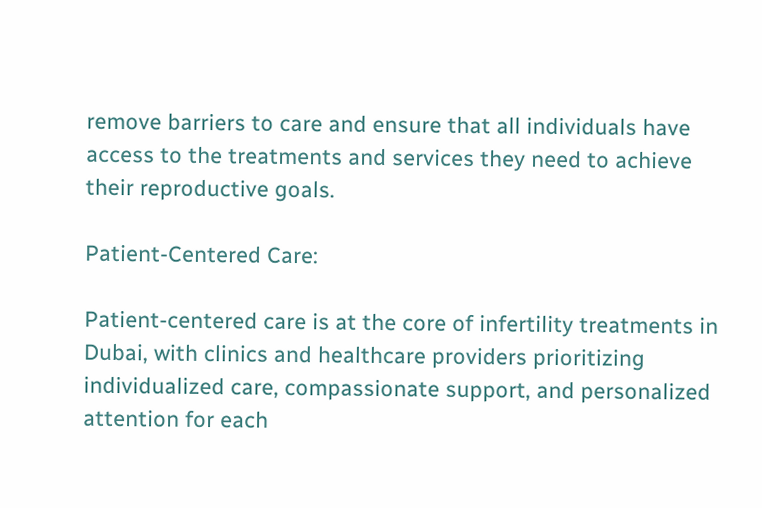remove barriers to care and ensure that all individuals have access to the treatments and services they need to achieve their reproductive goals.

Patient-Centered Care:

Patient-centered care is at the core of infertility treatments in Dubai, with clinics and healthcare providers prioritizing individualized care, compassionate support, and personalized attention for each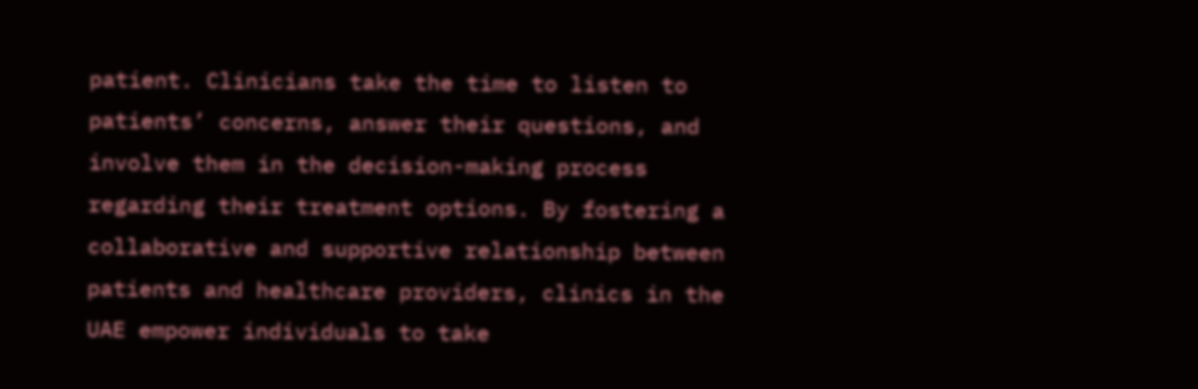patient. Clinicians take the time to listen to patients’ concerns, answer their questions, and involve them in the decision-making process regarding their treatment options. By fostering a collaborative and supportive relationship between patients and healthcare providers, clinics in the UAE empower individuals to take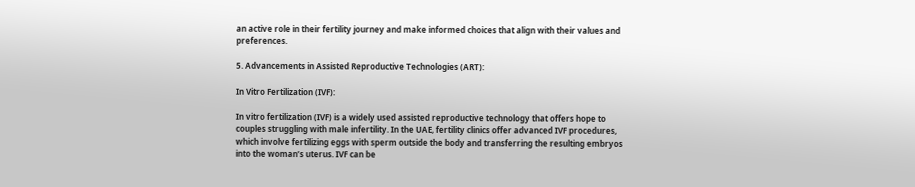an active role in their fertility journey and make informed choices that align with their values and preferences.

5. Advancements in Assisted Reproductive Technologies (ART):

In Vitro Fertilization (IVF):

In vitro fertilization (IVF) is a widely used assisted reproductive technology that offers hope to couples struggling with male infertility. In the UAE, fertility clinics offer advanced IVF procedures, which involve fertilizing eggs with sperm outside the body and transferring the resulting embryos into the woman’s uterus. IVF can be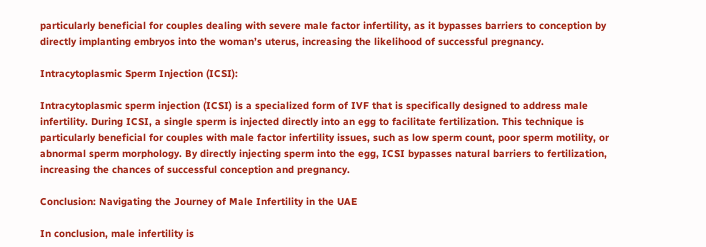particularly beneficial for couples dealing with severe male factor infertility, as it bypasses barriers to conception by directly implanting embryos into the woman’s uterus, increasing the likelihood of successful pregnancy.

Intracytoplasmic Sperm Injection (ICSI):

Intracytoplasmic sperm injection (ICSI) is a specialized form of IVF that is specifically designed to address male infertility. During ICSI, a single sperm is injected directly into an egg to facilitate fertilization. This technique is particularly beneficial for couples with male factor infertility issues, such as low sperm count, poor sperm motility, or abnormal sperm morphology. By directly injecting sperm into the egg, ICSI bypasses natural barriers to fertilization, increasing the chances of successful conception and pregnancy.

Conclusion: Navigating the Journey of Male Infertility in the UAE

In conclusion, male infertility is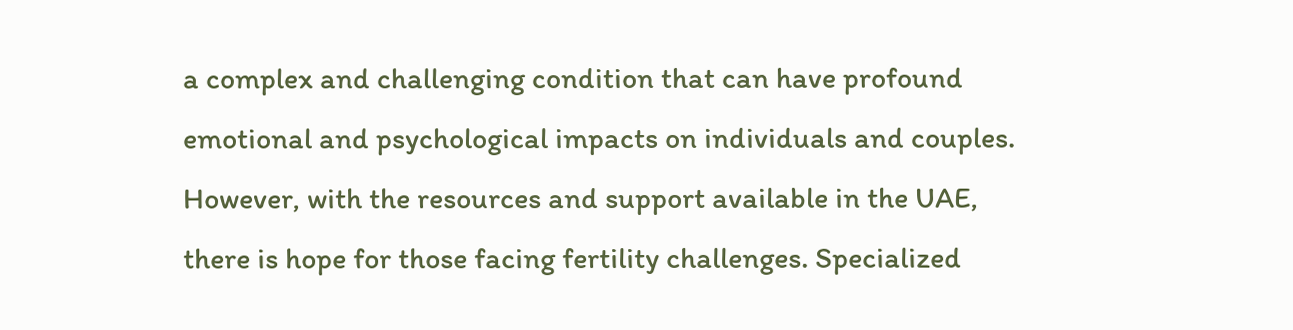a complex and challenging condition that can have profound emotional and psychological impacts on individuals and couples. However, with the resources and support available in the UAE, there is hope for those facing fertility challenges. Specialized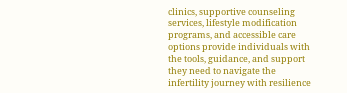clinics, supportive counseling services, lifestyle modification programs, and accessible care options provide individuals with the tools, guidance, and support they need to navigate the infertility journey with resilience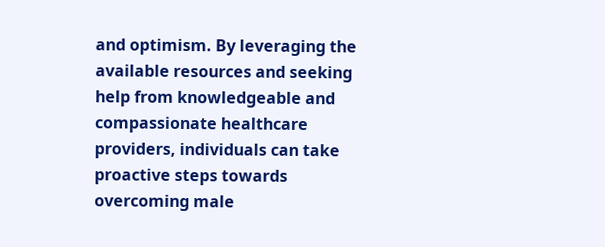and optimism. By leveraging the available resources and seeking help from knowledgeable and compassionate healthcare providers, individuals can take proactive steps towards overcoming male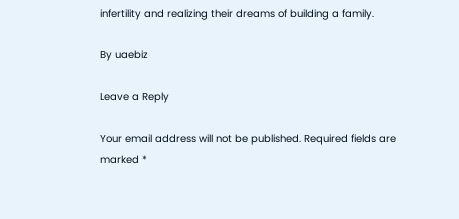infertility and realizing their dreams of building a family.

By uaebiz

Leave a Reply

Your email address will not be published. Required fields are marked *